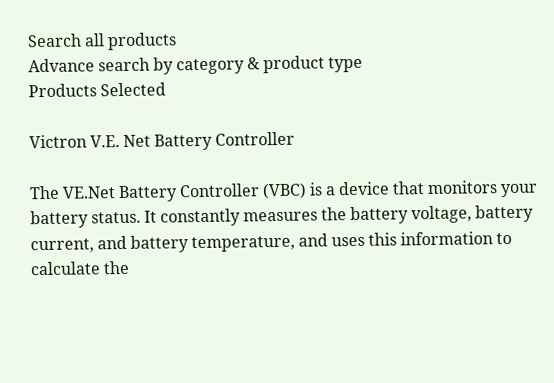Search all products
Advance search by category & product type
Products Selected

Victron V.E. Net Battery Controller

The VE.Net Battery Controller (VBC) is a device that monitors your battery status. It constantly measures the battery voltage, battery current, and battery temperature, and uses this information to calculate the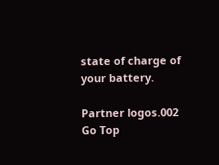state of charge of your battery.

Partner logos.002
Go Top